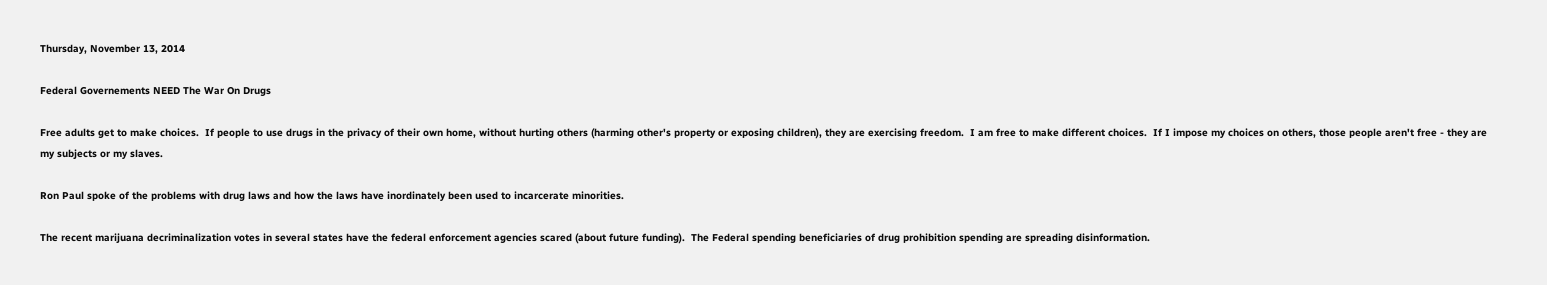Thursday, November 13, 2014

Federal Governements NEED The War On Drugs

Free adults get to make choices.  If people to use drugs in the privacy of their own home, without hurting others (harming other's property or exposing children), they are exercising freedom.  I am free to make different choices.  If I impose my choices on others, those people aren't free - they are my subjects or my slaves.

Ron Paul spoke of the problems with drug laws and how the laws have inordinately been used to incarcerate minorities.

The recent marijuana decriminalization votes in several states have the federal enforcement agencies scared (about future funding).  The Federal spending beneficiaries of drug prohibition spending are spreading disinformation.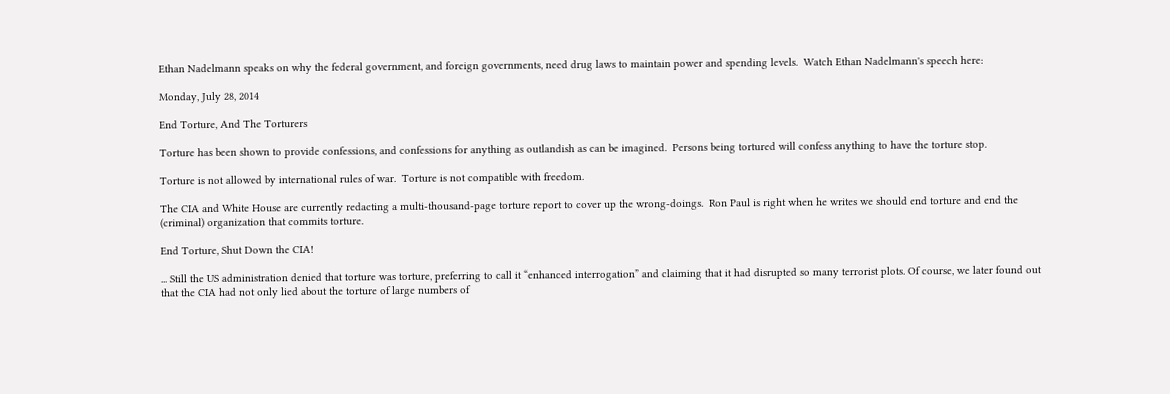Ethan Nadelmann speaks on why the federal government, and foreign governments, need drug laws to maintain power and spending levels.  Watch Ethan Nadelmann's speech here:

Monday, July 28, 2014

End Torture, And The Torturers

Torture has been shown to provide confessions, and confessions for anything as outlandish as can be imagined.  Persons being tortured will confess anything to have the torture stop.

Torture is not allowed by international rules of war.  Torture is not compatible with freedom.

The CIA and White House are currently redacting a multi-thousand-page torture report to cover up the wrong-doings.  Ron Paul is right when he writes we should end torture and end the (criminal) organization that commits torture.

End Torture, Shut Down the CIA!

... Still the US administration denied that torture was torture, preferring to call it “enhanced interrogation” and claiming that it had disrupted so many terrorist plots. Of course, we later found out that the CIA had not only lied about the torture of large numbers of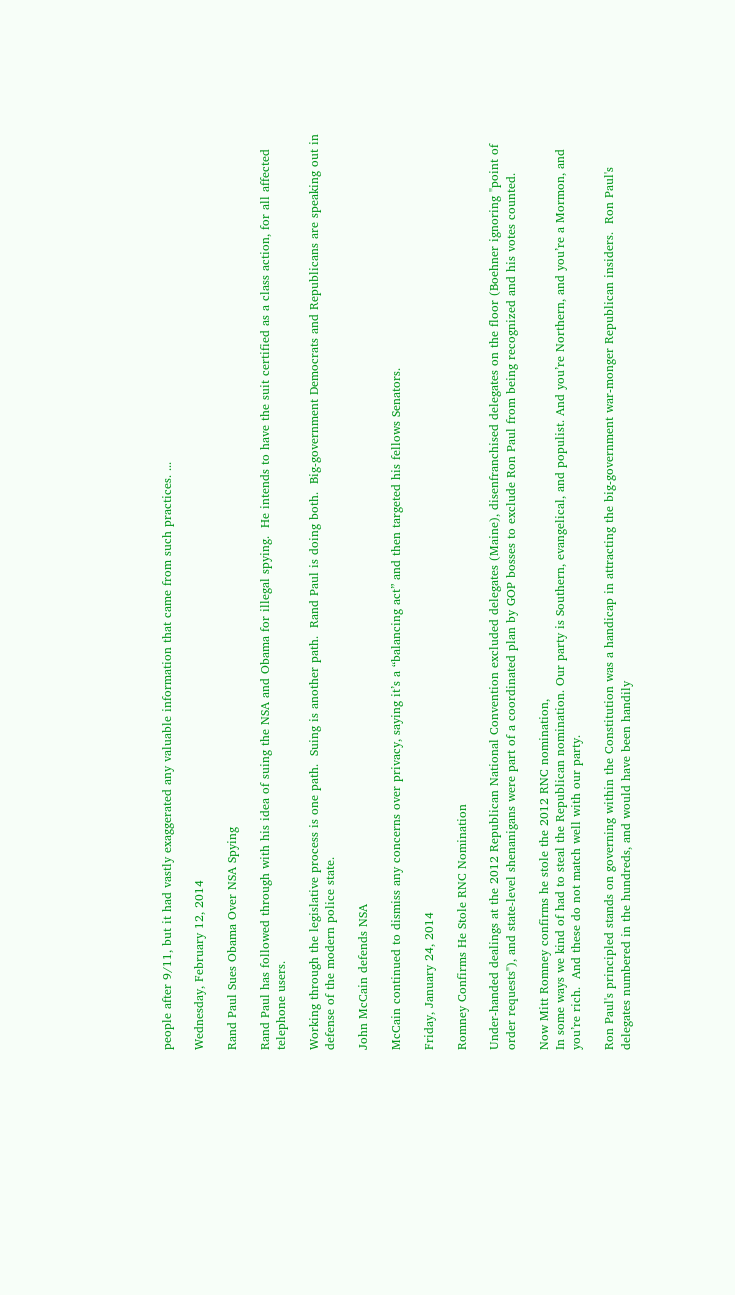people after 9/11, but it had vastly exaggerated any valuable information that came from such practices. ...

Wednesday, February 12, 2014

Rand Paul Sues Obama Over NSA Spying

Rand Paul has followed through with his idea of suing the NSA and Obama for illegal spying.  He intends to have the suit certified as a class action, for all affected telephone users.

Working through the legislative process is one path.  Suing is another path.  Rand Paul is doing both.  Big-government Democrats and Republicans are speaking out in defense of the modern police state.

John McCain defends NSA

McCain continued to dismiss any concerns over privacy, saying it’s a “balancing act” and then targeted his fellows Senators.

Friday, January 24, 2014

Romney Confirms He Stole RNC Nomination

Under-handed dealings at the 2012 Republican National Convention excluded delegates (Maine), disenfranchised delegates on the floor (Boehner ignoring "point of order requests"), and state-level shenanigans were part of a coordinated plan by GOP bosses to exclude Ron Paul from being recognized and his votes counted.

Now Mitt Romney confirms he stole the 2012 RNC nomination,
In some ways we kind of had to steal the Republican nomination. Our party is Southern, evangelical, and populist. And you’re Northern, and you’re a Mormon, and you’re rich.  And these do not match well with our party.

Ron Paul's principled stands on governing within the Constitution was a handicap in attracting the big-government war-monger Republican insiders.  Ron Paul's delegates numbered in the hundreds, and would have been handily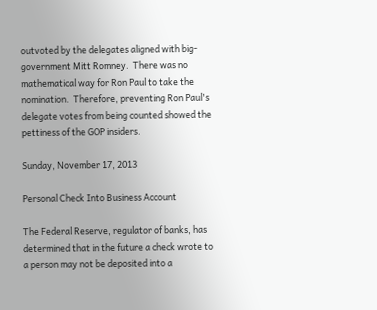outvoted by the delegates aligned with big-government Mitt Romney.  There was no mathematical way for Ron Paul to take the nomination.  Therefore, preventing Ron Paul's delegate votes from being counted showed the pettiness of the GOP insiders.

Sunday, November 17, 2013

Personal Check Into Business Account

The Federal Reserve, regulator of banks, has determined that in the future a check wrote to a person may not be deposited into a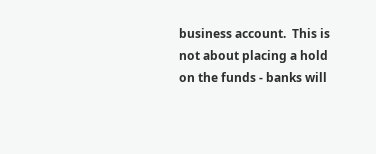business account.  This is not about placing a hold on the funds - banks will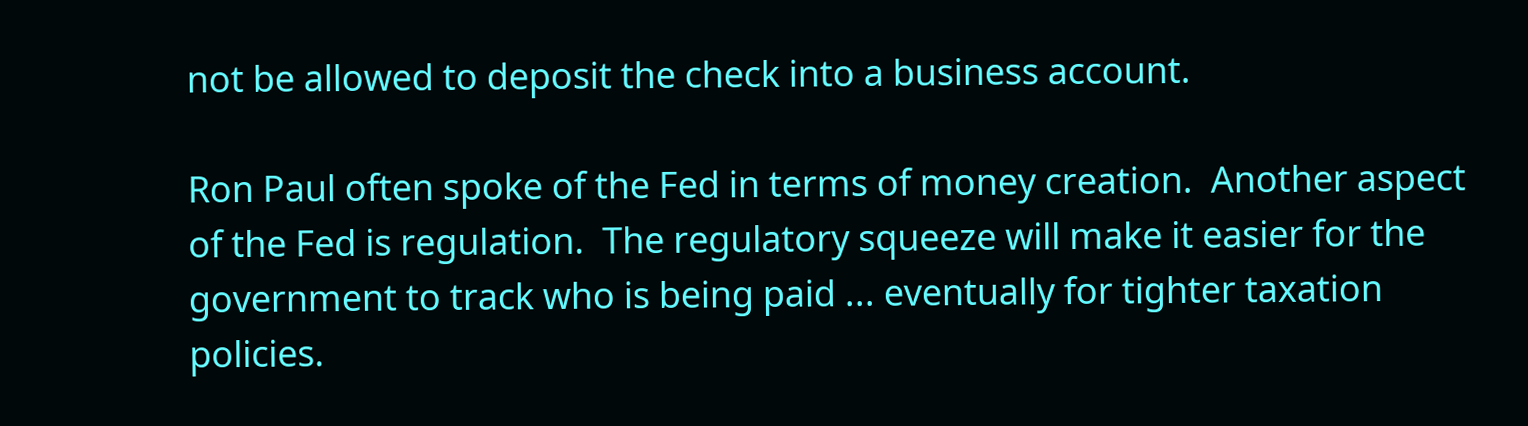not be allowed to deposit the check into a business account.

Ron Paul often spoke of the Fed in terms of money creation.  Another aspect of the Fed is regulation.  The regulatory squeeze will make it easier for the government to track who is being paid ... eventually for tighter taxation policies.